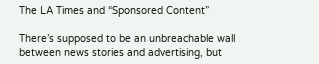The LA Times and “Sponsored Content”

There’s supposed to be an unbreachable wall between news stories and advertising, but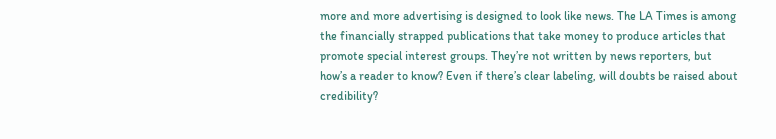more and more advertising is designed to look like news. The LA Times is among the financially strapped publications that take money to produce articles that promote special interest groups. They’re not written by news reporters, but how’s a reader to know? Even if there’s clear labeling, will doubts be raised about credibility?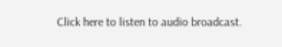Click here to listen to audio broadcast.